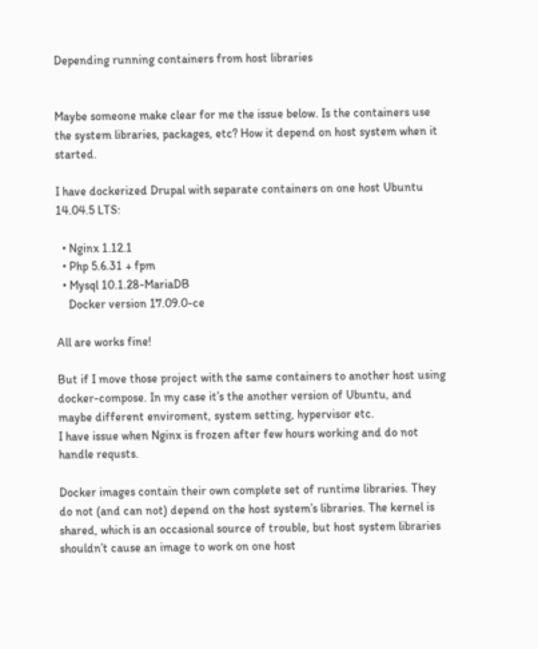Depending running containers from host libraries


Maybe someone make clear for me the issue below. Is the containers use the system libraries, packages, etc? How it depend on host system when it started.

I have dockerized Drupal with separate containers on one host Ubuntu 14.04.5 LTS:

  • Nginx 1.12.1
  • Php 5.6.31 + fpm
  • Mysql 10.1.28-MariaDB
    Docker version 17.09.0-ce

All are works fine!

But if I move those project with the same containers to another host using docker-compose. In my case it’s the another version of Ubuntu, and maybe different enviroment, system setting, hypervisor etc.
I have issue when Nginx is frozen after few hours working and do not handle requsts.

Docker images contain their own complete set of runtime libraries. They do not (and can not) depend on the host system’s libraries. The kernel is shared, which is an occasional source of trouble, but host system libraries shouldn’t cause an image to work on one host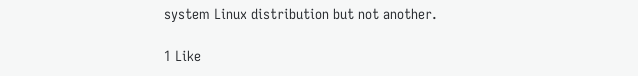system Linux distribution but not another.

1 Like